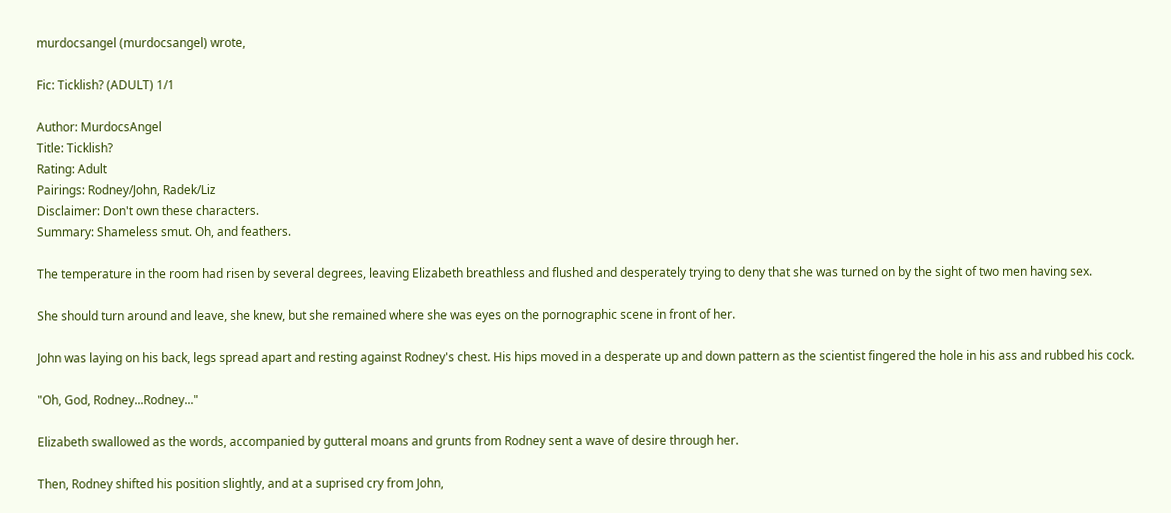murdocsangel (murdocsangel) wrote,

Fic: Ticklish? (ADULT) 1/1

Author: MurdocsAngel
Title: Ticklish?
Rating: Adult
Pairings: Rodney/John, Radek/Liz
Disclaimer: Don't own these characters.
Summary: Shameless smut. Oh, and feathers.

The temperature in the room had risen by several degrees, leaving Elizabeth breathless and flushed and desperately trying to deny that she was turned on by the sight of two men having sex.

She should turn around and leave, she knew, but she remained where she was eyes on the pornographic scene in front of her.

John was laying on his back, legs spread apart and resting against Rodney's chest. His hips moved in a desperate up and down pattern as the scientist fingered the hole in his ass and rubbed his cock.

"Oh, God, Rodney...Rodney..."

Elizabeth swallowed as the words, accompanied by gutteral moans and grunts from Rodney sent a wave of desire through her.

Then, Rodney shifted his position slightly, and at a suprised cry from John,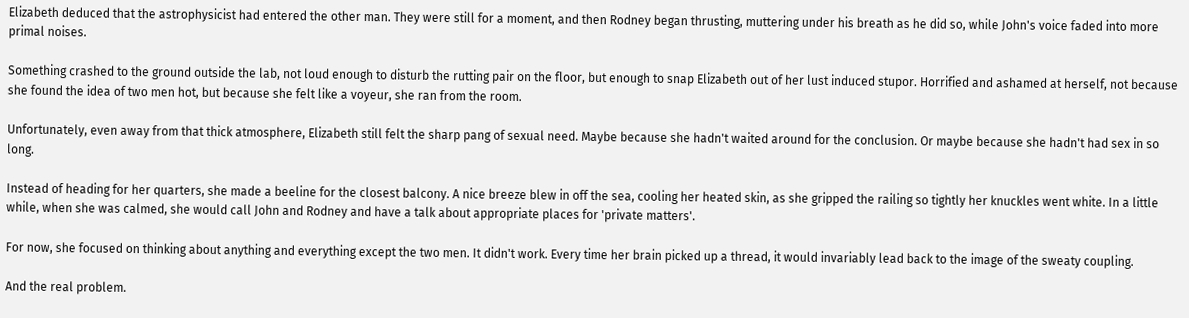Elizabeth deduced that the astrophysicist had entered the other man. They were still for a moment, and then Rodney began thrusting, muttering under his breath as he did so, while John's voice faded into more primal noises.

Something crashed to the ground outside the lab, not loud enough to disturb the rutting pair on the floor, but enough to snap Elizabeth out of her lust induced stupor. Horrified and ashamed at herself, not because she found the idea of two men hot, but because she felt like a voyeur, she ran from the room.

Unfortunately, even away from that thick atmosphere, Elizabeth still felt the sharp pang of sexual need. Maybe because she hadn't waited around for the conclusion. Or maybe because she hadn't had sex in so long.

Instead of heading for her quarters, she made a beeline for the closest balcony. A nice breeze blew in off the sea, cooling her heated skin, as she gripped the railing so tightly her knuckles went white. In a little while, when she was calmed, she would call John and Rodney and have a talk about appropriate places for 'private matters'.

For now, she focused on thinking about anything and everything except the two men. It didn't work. Every time her brain picked up a thread, it would invariably lead back to the image of the sweaty coupling.

And the real problem.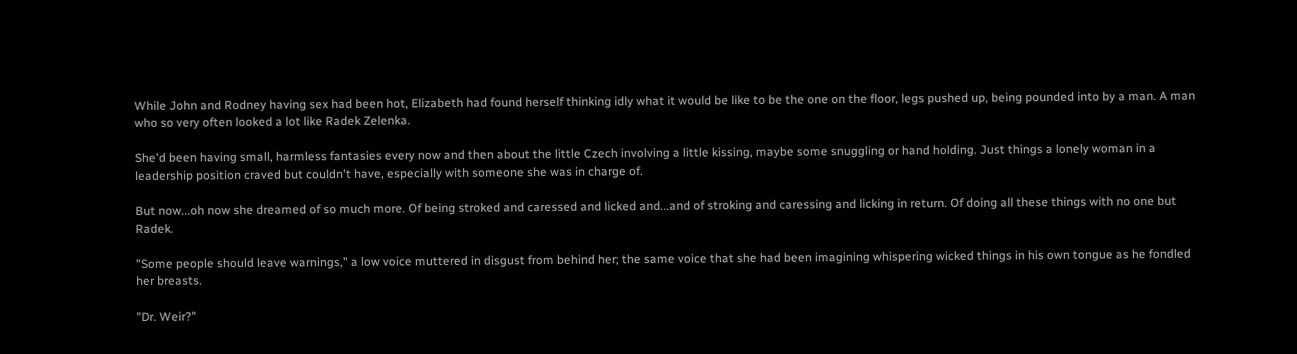While John and Rodney having sex had been hot, Elizabeth had found herself thinking idly what it would be like to be the one on the floor, legs pushed up, being pounded into by a man. A man who so very often looked a lot like Radek Zelenka.

She'd been having small, harmless fantasies every now and then about the little Czech involving a little kissing, maybe some snuggling or hand holding. Just things a lonely woman in a leadership position craved but couldn't have, especially with someone she was in charge of.

But now...oh now she dreamed of so much more. Of being stroked and caressed and licked and...and of stroking and caressing and licking in return. Of doing all these things with no one but Radek.

"Some people should leave warnings," a low voice muttered in disgust from behind her; the same voice that she had been imagining whispering wicked things in his own tongue as he fondled her breasts.

"Dr. Weir?"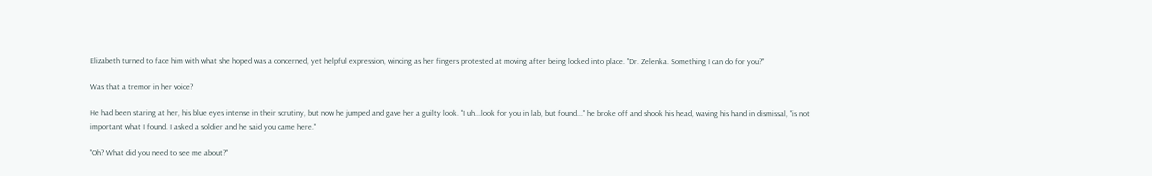Elizabeth turned to face him with what she hoped was a concerned, yet helpful expression, wincing as her fingers protested at moving after being locked into place. "Dr. Zelenka. Something I can do for you?"

Was that a tremor in her voice?

He had been staring at her, his blue eyes intense in their scrutiny, but now he jumped and gave her a guilty look. "I uh...look for you in lab, but found..." he broke off and shook his head, waving his hand in dismissal, "is not important what I found. I asked a soldier and he said you came here."

"Oh? What did you need to see me about?"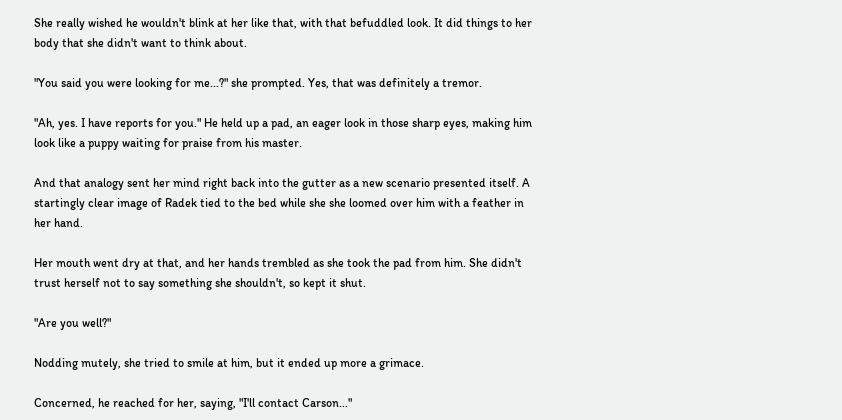She really wished he wouldn't blink at her like that, with that befuddled look. It did things to her body that she didn't want to think about.

"You said you were looking for me...?" she prompted. Yes, that was definitely a tremor.

"Ah, yes. I have reports for you." He held up a pad, an eager look in those sharp eyes, making him look like a puppy waiting for praise from his master.

And that analogy sent her mind right back into the gutter as a new scenario presented itself. A startingly clear image of Radek tied to the bed while she she loomed over him with a feather in her hand.

Her mouth went dry at that, and her hands trembled as she took the pad from him. She didn't trust herself not to say something she shouldn't, so kept it shut.

"Are you well?"

Nodding mutely, she tried to smile at him, but it ended up more a grimace.

Concerned, he reached for her, saying, "I'll contact Carson..."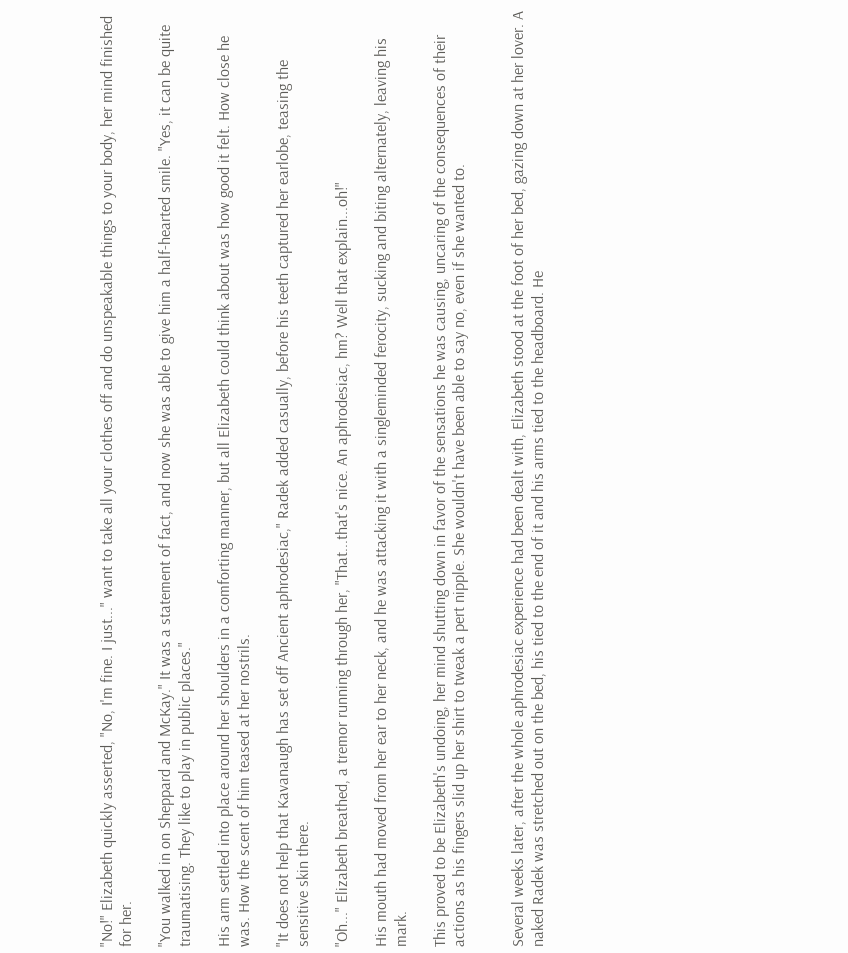"No!" Elizabeth quickly asserted, "No, I'm fine. I just..." want to take all your clothes off and do unspeakable things to your body, her mind finished for her.

"You walked in on Sheppard and McKay." It was a statement of fact, and now she was able to give him a half-hearted smile. "Yes, it can be quite traumatising. They like to play in public places."

His arm settled into place around her shoulders in a comforting manner, but all Elizabeth could think about was how good it felt. How close he was. How the scent of him teased at her nostrils.

"It does not help that Kavanaugh has set off Ancient aphrodesiac," Radek added casually, before his teeth captured her earlobe, teasing the sensitive skin there.

"Oh..." Elizabeth breathed, a tremor running through her, "That...that's nice. An aphrodesiac, hm? Well that explain...oh!"

His mouth had moved from her ear to her neck, and he was attacking it with a singleminded ferocity, sucking and biting alternately, leaving his mark.

This proved to be Elizabeth's undoing, her mind shutting down in favor of the sensations he was causing, uncaring of the consequences of their actions as his fingers slid up her shirt to tweak a pert nipple. She wouldn't have been able to say no, even if she wanted to.


Several weeks later, after the whole aphrodesiac experience had been dealt with, Elizabeth stood at the foot of her bed, gazing down at her lover. A naked Radek was stretched out on the bed, his tied to the end of it and his arms tied to the headboard. He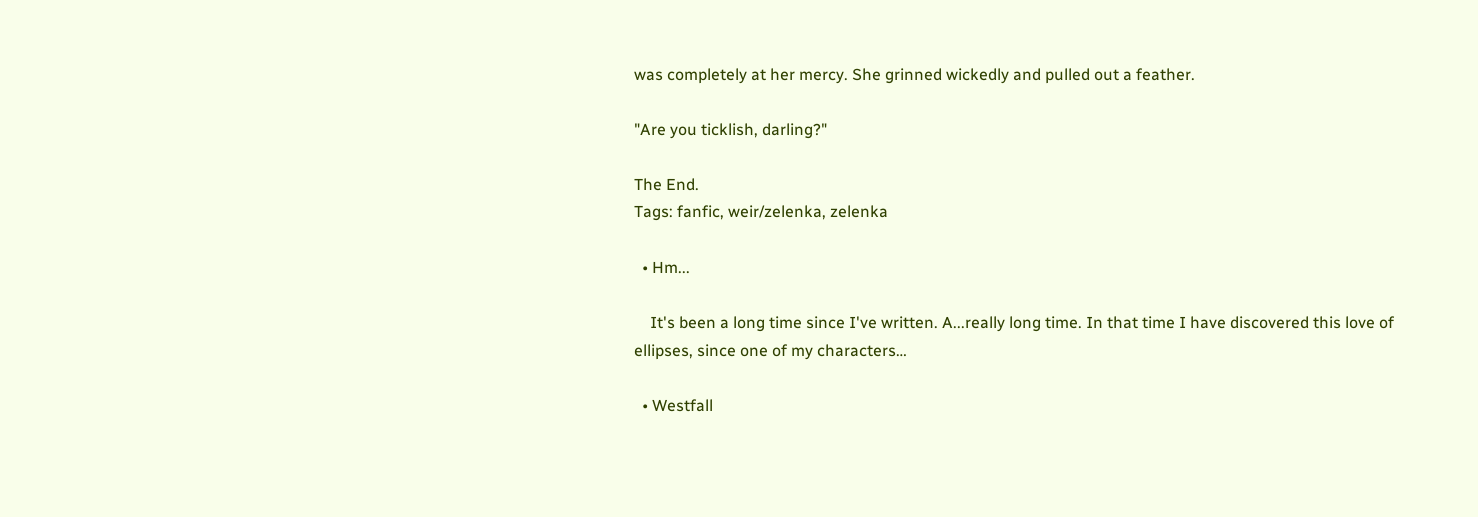was completely at her mercy. She grinned wickedly and pulled out a feather.

"Are you ticklish, darling?"

The End.
Tags: fanfic, weir/zelenka, zelenka

  • Hm...

    It's been a long time since I've written. A...really long time. In that time I have discovered this love of ellipses, since one of my characters…

  • Westfall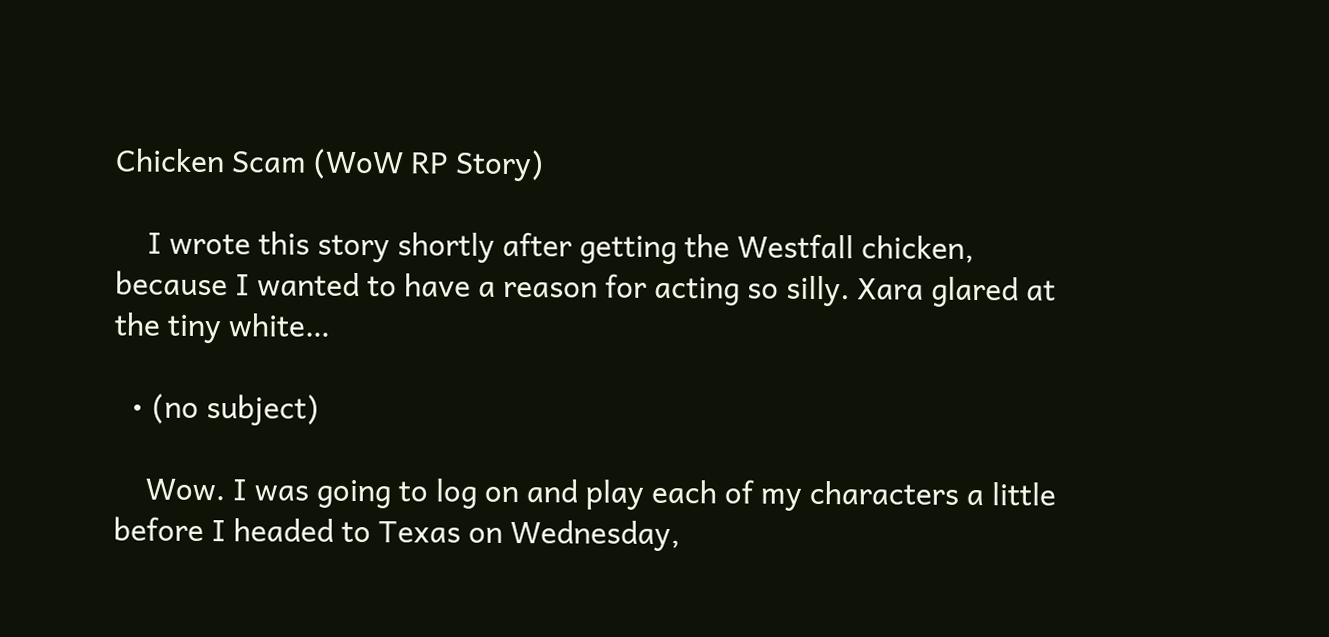Chicken Scam (WoW RP Story)

    I wrote this story shortly after getting the Westfall chicken, because I wanted to have a reason for acting so silly. Xara glared at the tiny white…

  • (no subject)

    Wow. I was going to log on and play each of my characters a little before I headed to Texas on Wednesday,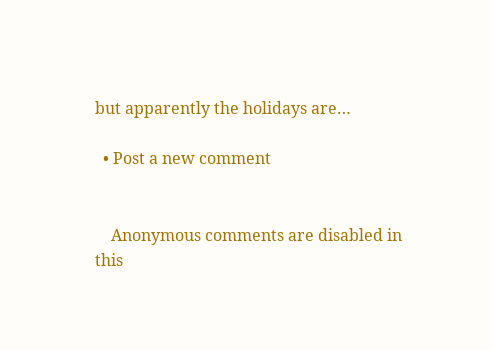but apparently the holidays are…

  • Post a new comment


    Anonymous comments are disabled in this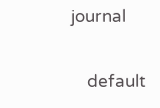journal

    default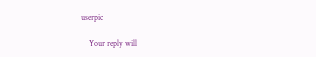userpic

    Your reply will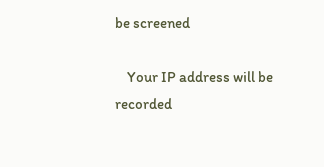be screened

    Your IP address will be recorded